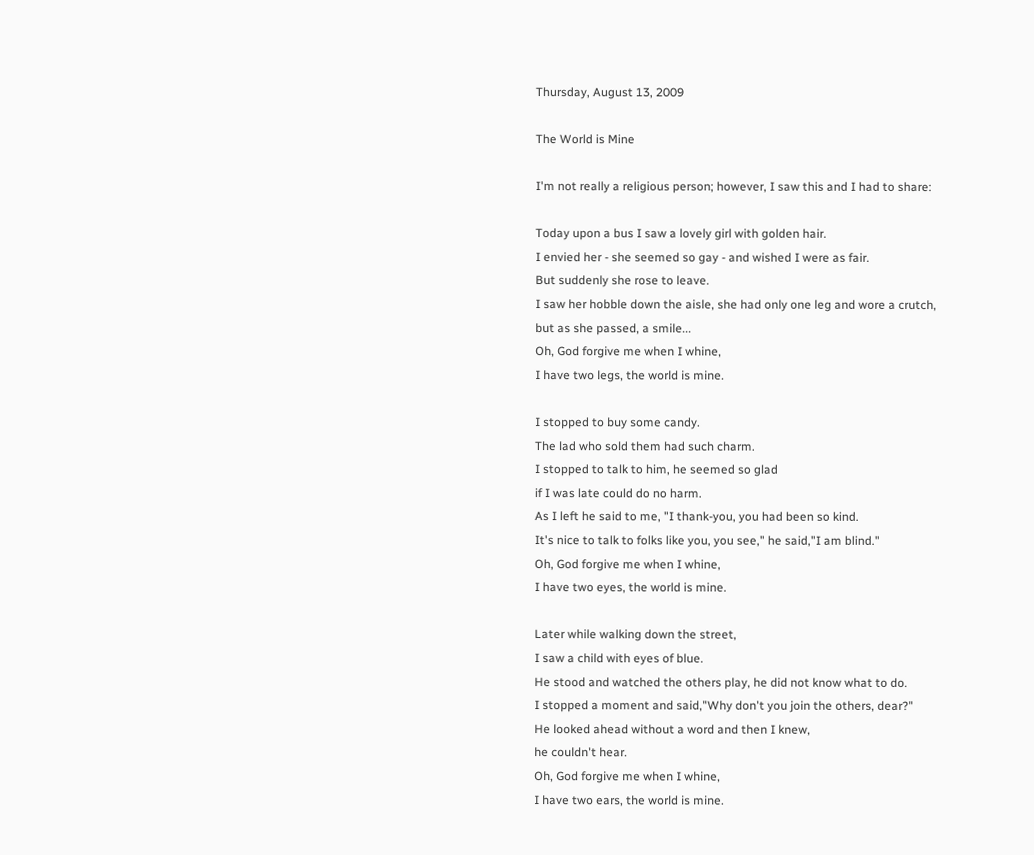Thursday, August 13, 2009

The World is Mine

I'm not really a religious person; however, I saw this and I had to share:

Today upon a bus I saw a lovely girl with golden hair.
I envied her - she seemed so gay - and wished I were as fair.
But suddenly she rose to leave.
I saw her hobble down the aisle, she had only one leg and wore a crutch,
but as she passed, a smile...
Oh, God forgive me when I whine,
I have two legs, the world is mine.

I stopped to buy some candy.
The lad who sold them had such charm.
I stopped to talk to him, he seemed so glad
if I was late could do no harm.
As I left he said to me, "I thank-you, you had been so kind.
It's nice to talk to folks like you, you see," he said,"I am blind."
Oh, God forgive me when I whine,
I have two eyes, the world is mine.

Later while walking down the street,
I saw a child with eyes of blue.
He stood and watched the others play, he did not know what to do.
I stopped a moment and said,"Why don't you join the others, dear?"
He looked ahead without a word and then I knew,
he couldn't hear.
Oh, God forgive me when I whine,
I have two ears, the world is mine.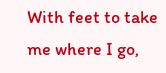With feet to take me where I go,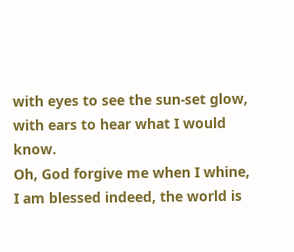with eyes to see the sun-set glow,
with ears to hear what I would know.
Oh, God forgive me when I whine,
I am blessed indeed, the world is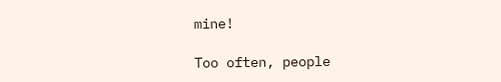mine!

Too often, people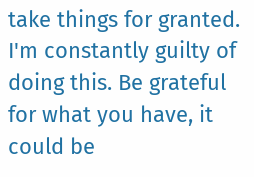take things for granted. I'm constantly guilty of doing this. Be grateful for what you have, it could be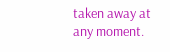taken away at any moment.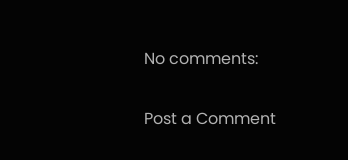No comments:

Post a Comment